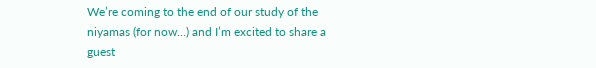We’re coming to the end of our study of the niyamas (for now…) and I’m excited to share a guest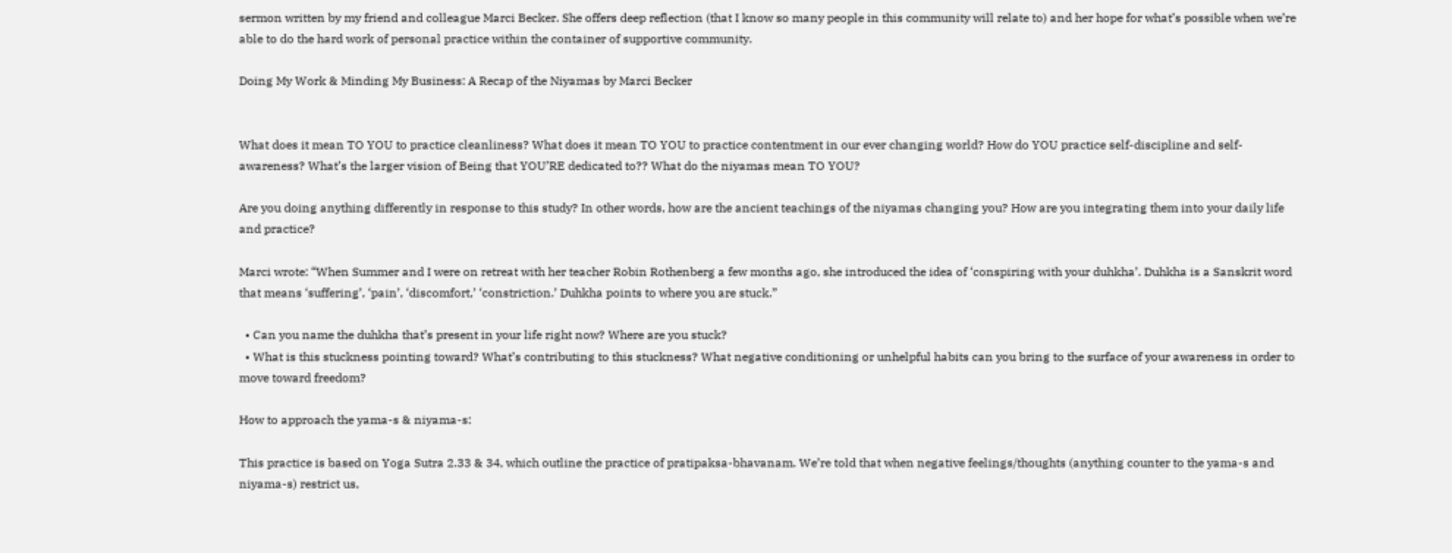sermon written by my friend and colleague Marci Becker. She offers deep reflection (that I know so many people in this community will relate to) and her hope for what’s possible when we’re able to do the hard work of personal practice within the container of supportive community.

Doing My Work & Minding My Business: A Recap of the Niyamas by Marci Becker


What does it mean TO YOU to practice cleanliness? What does it mean TO YOU to practice contentment in our ever changing world? How do YOU practice self-discipline and self-awareness? What’s the larger vision of Being that YOU’RE dedicated to?? What do the niyamas mean TO YOU?

Are you doing anything differently in response to this study? In other words, how are the ancient teachings of the niyamas changing you? How are you integrating them into your daily life and practice?

Marci wrote: “When Summer and I were on retreat with her teacher Robin Rothenberg a few months ago, she introduced the idea of ‘conspiring with your duhkha’. Duhkha is a Sanskrit word that means ‘suffering’, ‘pain’, ‘discomfort,’ ‘constriction.’ Duhkha points to where you are stuck.”

  • Can you name the duhkha that’s present in your life right now? Where are you stuck?
  • What is this stuckness pointing toward? What’s contributing to this stuckness? What negative conditioning or unhelpful habits can you bring to the surface of your awareness in order to move toward freedom?

How to approach the yama-s & niyama-s:

This practice is based on Yoga Sutra 2.33 & 34, which outline the practice of pratipaksa-bhavanam. We’re told that when negative feelings/thoughts (anything counter to the yama-s and niyama-s) restrict us,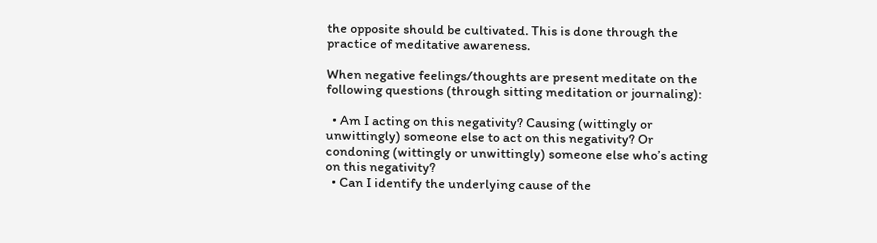the opposite should be cultivated. This is done through the practice of meditative awareness.

When negative feelings/thoughts are present meditate on the following questions (through sitting meditation or journaling):

  • Am I acting on this negativity? Causing (wittingly or unwittingly) someone else to act on this negativity? Or condoning (wittingly or unwittingly) someone else who’s acting on this negativity?
  • Can I identify the underlying cause of the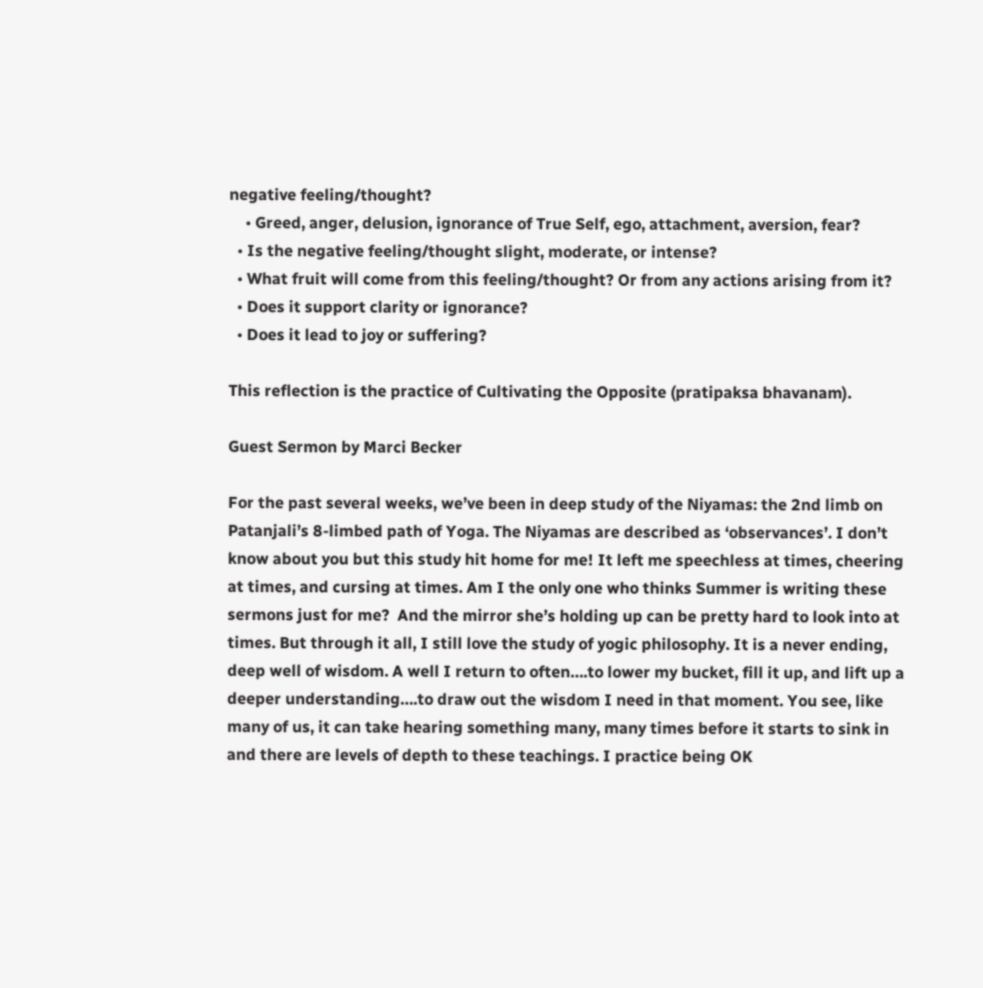negative feeling/thought?
    • Greed, anger, delusion, ignorance of True Self, ego, attachment, aversion, fear?
  • Is the negative feeling/thought slight, moderate, or intense?
  • What fruit will come from this feeling/thought? Or from any actions arising from it?
  • Does it support clarity or ignorance?
  • Does it lead to joy or suffering?

This reflection is the practice of Cultivating the Opposite (pratipaksa bhavanam).

Guest Sermon by Marci Becker

For the past several weeks, we’ve been in deep study of the Niyamas: the 2nd limb on Patanjali’s 8-limbed path of Yoga. The Niyamas are described as ‘observances’. I don’t know about you but this study hit home for me! It left me speechless at times, cheering at times, and cursing at times. Am I the only one who thinks Summer is writing these sermons just for me?  And the mirror she’s holding up can be pretty hard to look into at times. But through it all, I still love the study of yogic philosophy. It is a never ending, deep well of wisdom. A well I return to often….to lower my bucket, fill it up, and lift up a deeper understanding….to draw out the wisdom I need in that moment. You see, like many of us, it can take hearing something many, many times before it starts to sink in and there are levels of depth to these teachings. I practice being OK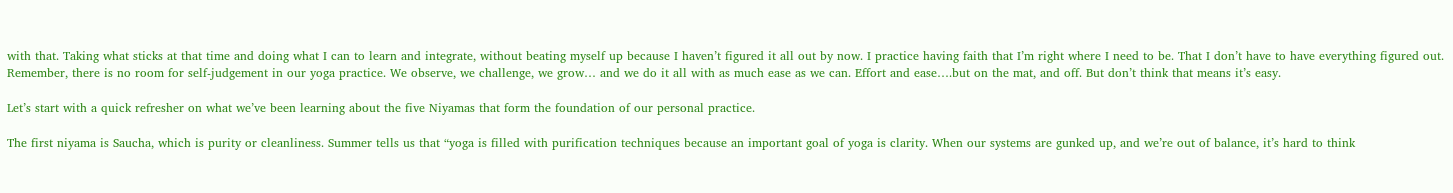with that. Taking what sticks at that time and doing what I can to learn and integrate, without beating myself up because I haven’t figured it all out by now. I practice having faith that I’m right where I need to be. That I don’t have to have everything figured out. Remember, there is no room for self-judgement in our yoga practice. We observe, we challenge, we grow… and we do it all with as much ease as we can. Effort and ease….but on the mat, and off. But don’t think that means it’s easy.

Let’s start with a quick refresher on what we’ve been learning about the five Niyamas that form the foundation of our personal practice.

The first niyama is Saucha, which is purity or cleanliness. Summer tells us that “yoga is filled with purification techniques because an important goal of yoga is clarity. When our systems are gunked up, and we’re out of balance, it’s hard to think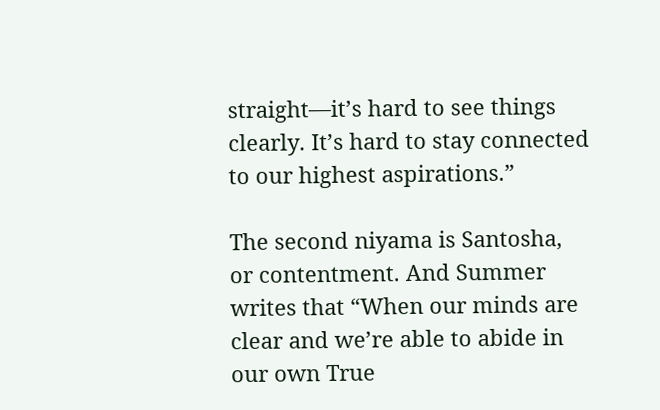straight—it’s hard to see things clearly. It’s hard to stay connected to our highest aspirations.”

The second niyama is Santosha, or contentment. And Summer writes that “When our minds are clear and we’re able to abide in our own True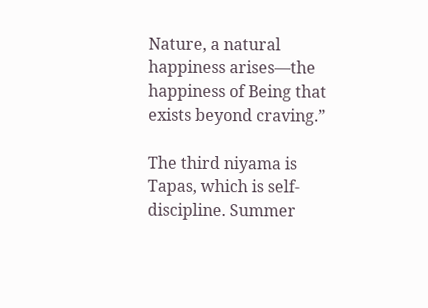Nature, a natural happiness arises—the happiness of Being that exists beyond craving.”

The third niyama is Tapas, which is self-discipline. Summer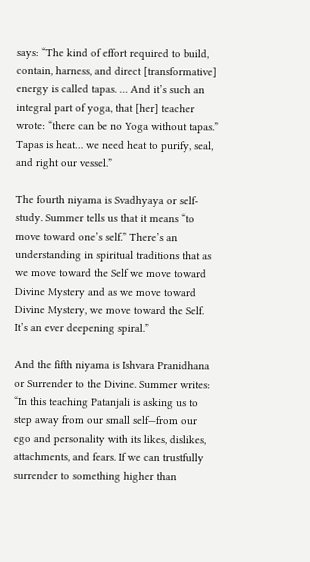says: “The kind of effort required to build, contain, harness, and direct [transformative] energy is called tapas. … And it’s such an integral part of yoga, that [her] teacher wrote: “there can be no Yoga without tapas.” Tapas is heat… we need heat to purify, seal, and right our vessel.”

The fourth niyama is Svadhyaya or self-study. Summer tells us that it means “to move toward one’s self.” There’s an understanding in spiritual traditions that as we move toward the Self we move toward Divine Mystery and as we move toward Divine Mystery, we move toward the Self. It’s an ever deepening spiral.”

And the fifth niyama is Ishvara Pranidhana or Surrender to the Divine. Summer writes: “In this teaching Patanjali is asking us to step away from our small self—from our ego and personality with its likes, dislikes, attachments, and fears. If we can trustfully surrender to something higher than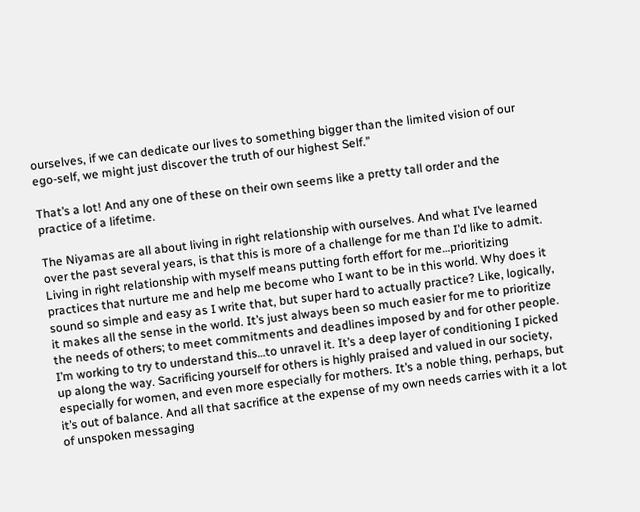ourselves, if we can dedicate our lives to something bigger than the limited vision of our ego-self, we might just discover the truth of our highest Self.”

That’s a lot! And any one of these on their own seems like a pretty tall order and the practice of a lifetime.

The Niyamas are all about living in right relationship with ourselves. And what I’ve learned over the past several years, is that this is more of a challenge for me than I’d like to admit. Living in right relationship with myself means putting forth effort for me…prioritizing practices that nurture me and help me become who I want to be in this world. Why does it sound so simple and easy as I write that, but super hard to actually practice? Like, logically, it makes all the sense in the world. It’s just always been so much easier for me to prioritize the needs of others; to meet commitments and deadlines imposed by and for other people. I’m working to try to understand this…to unravel it. It’s a deep layer of conditioning I picked up along the way. Sacrificing yourself for others is highly praised and valued in our society, especially for women, and even more especially for mothers. It’s a noble thing, perhaps, but it’s out of balance. And all that sacrifice at the expense of my own needs carries with it a lot of unspoken messaging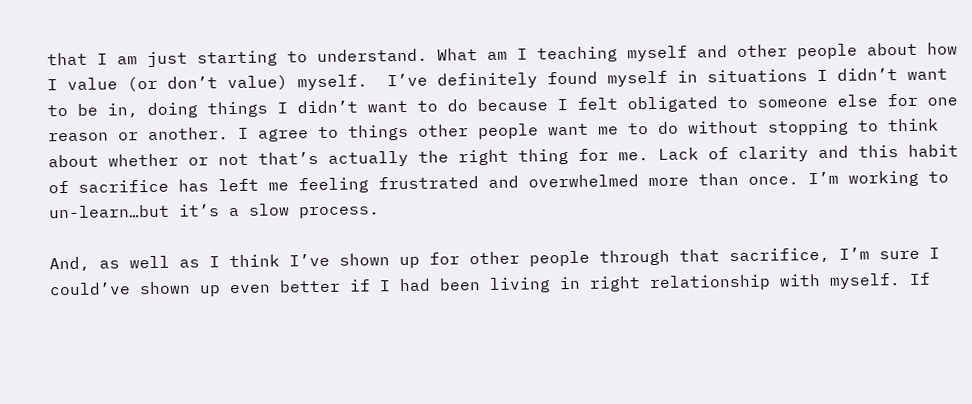that I am just starting to understand. What am I teaching myself and other people about how I value (or don’t value) myself.  I’ve definitely found myself in situations I didn’t want to be in, doing things I didn’t want to do because I felt obligated to someone else for one reason or another. I agree to things other people want me to do without stopping to think about whether or not that’s actually the right thing for me. Lack of clarity and this habit of sacrifice has left me feeling frustrated and overwhelmed more than once. I’m working to un-learn…but it’s a slow process.

And, as well as I think I’ve shown up for other people through that sacrifice, I’m sure I could’ve shown up even better if I had been living in right relationship with myself. If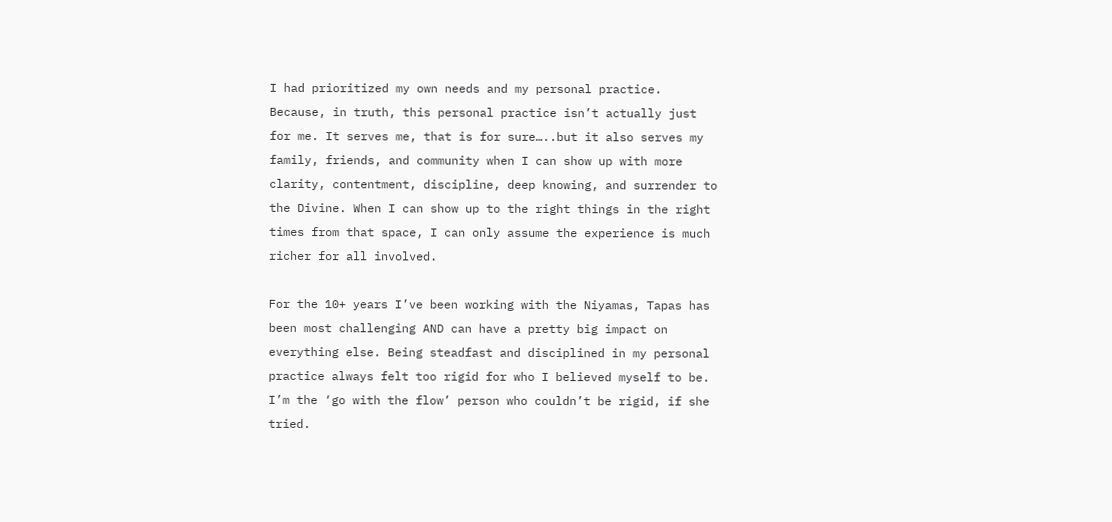I had prioritized my own needs and my personal practice. Because, in truth, this personal practice isn’t actually just for me. It serves me, that is for sure…..but it also serves my family, friends, and community when I can show up with more clarity, contentment, discipline, deep knowing, and surrender to the Divine. When I can show up to the right things in the right times from that space, I can only assume the experience is much richer for all involved.

For the 10+ years I’ve been working with the Niyamas, Tapas has been most challenging AND can have a pretty big impact on everything else. Being steadfast and disciplined in my personal practice always felt too rigid for who I believed myself to be. I’m the ‘go with the flow’ person who couldn’t be rigid, if she tried.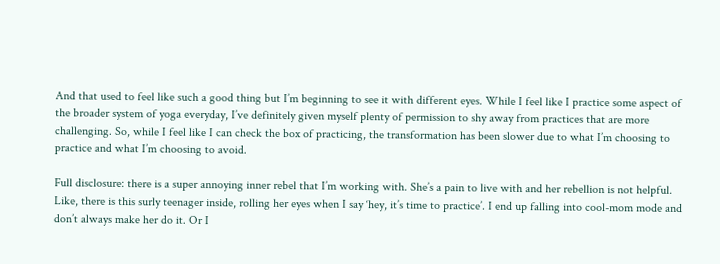And that used to feel like such a good thing but I’m beginning to see it with different eyes. While I feel like I practice some aspect of the broader system of yoga everyday, I’ve definitely given myself plenty of permission to shy away from practices that are more challenging. So, while I feel like I can check the box of practicing, the transformation has been slower due to what I’m choosing to practice and what I’m choosing to avoid.

Full disclosure: there is a super annoying inner rebel that I’m working with. She’s a pain to live with and her rebellion is not helpful. Like, there is this surly teenager inside, rolling her eyes when I say ‘hey, it’s time to practice’. I end up falling into cool-mom mode and don’t always make her do it. Or I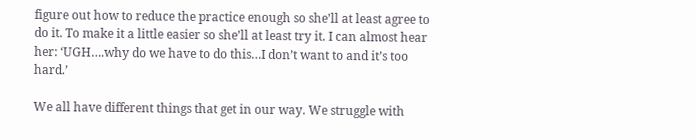figure out how to reduce the practice enough so she’ll at least agree to do it. To make it a little easier so she’ll at least try it. I can almost hear her: ‘UGH….why do we have to do this…I don’t want to and it’s too hard.’

We all have different things that get in our way. We struggle with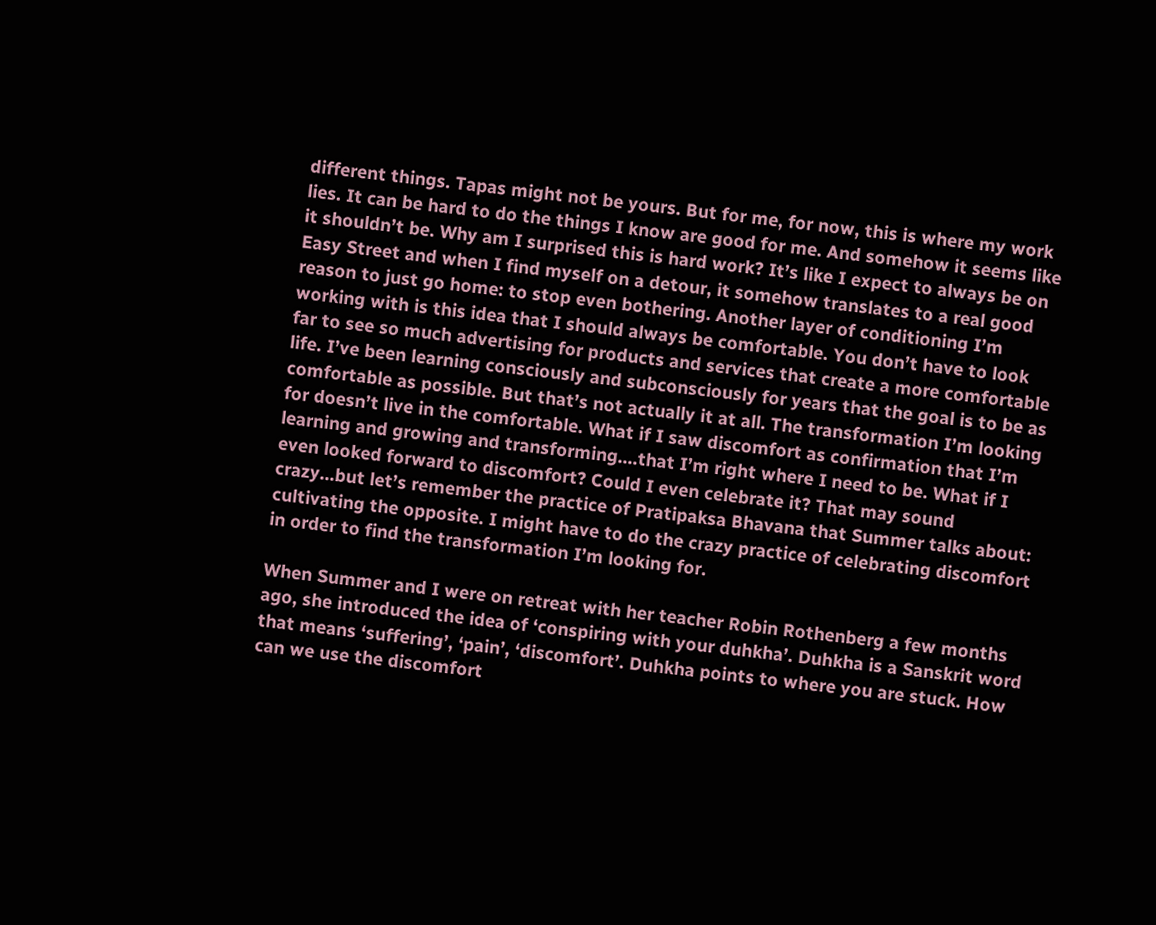different things. Tapas might not be yours. But for me, for now, this is where my work lies. It can be hard to do the things I know are good for me. And somehow it seems like it shouldn’t be. Why am I surprised this is hard work? It’s like I expect to always be on Easy Street and when I find myself on a detour, it somehow translates to a real good reason to just go home: to stop even bothering. Another layer of conditioning I’m working with is this idea that I should always be comfortable. You don’t have to look far to see so much advertising for products and services that create a more comfortable life. I’ve been learning consciously and subconsciously for years that the goal is to be as comfortable as possible. But that’s not actually it at all. The transformation I’m looking for doesn’t live in the comfortable. What if I saw discomfort as confirmation that I’m learning and growing and transforming….that I’m right where I need to be. What if I even looked forward to discomfort? Could I even celebrate it? That may sound crazy…but let’s remember the practice of Pratipaksa Bhavana that Summer talks about: cultivating the opposite. I might have to do the crazy practice of celebrating discomfort in order to find the transformation I’m looking for.

When Summer and I were on retreat with her teacher Robin Rothenberg a few months ago, she introduced the idea of ‘conspiring with your duhkha’. Duhkha is a Sanskrit word that means ‘suffering’, ‘pain’, ‘discomfort’. Duhkha points to where you are stuck. How can we use the discomfort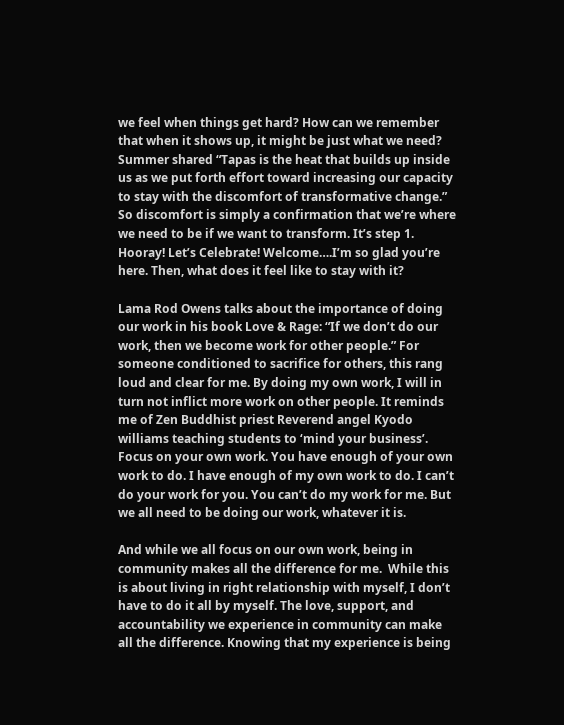we feel when things get hard? How can we remember that when it shows up, it might be just what we need? Summer shared “Tapas is the heat that builds up inside us as we put forth effort toward increasing our capacity to stay with the discomfort of transformative change.” So discomfort is simply a confirmation that we’re where we need to be if we want to transform. It’s step 1. Hooray! Let’s Celebrate! Welcome….I’m so glad you’re here. Then, what does it feel like to stay with it?

Lama Rod Owens talks about the importance of doing our work in his book Love & Rage: “If we don’t do our work, then we become work for other people.” For someone conditioned to sacrifice for others, this rang loud and clear for me. By doing my own work, I will in turn not inflict more work on other people. It reminds me of Zen Buddhist priest Reverend angel Kyodo williams teaching students to ‘mind your business’. Focus on your own work. You have enough of your own work to do. I have enough of my own work to do. I can’t do your work for you. You can’t do my work for me. But we all need to be doing our work, whatever it is.

And while we all focus on our own work, being in community makes all the difference for me.  While this is about living in right relationship with myself, I don’t have to do it all by myself. The love, support, and accountability we experience in community can make all the difference. Knowing that my experience is being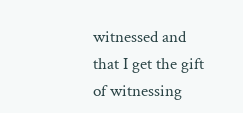witnessed and that I get the gift of witnessing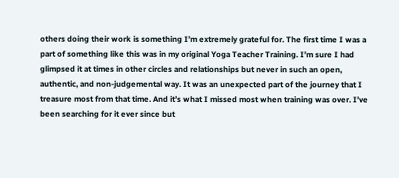others doing their work is something I’m extremely grateful for. The first time I was a part of something like this was in my original Yoga Teacher Training. I’m sure I had glimpsed it at times in other circles and relationships but never in such an open, authentic, and non-judgemental way. It was an unexpected part of the journey that I treasure most from that time. And it’s what I missed most when training was over. I’ve been searching for it ever since but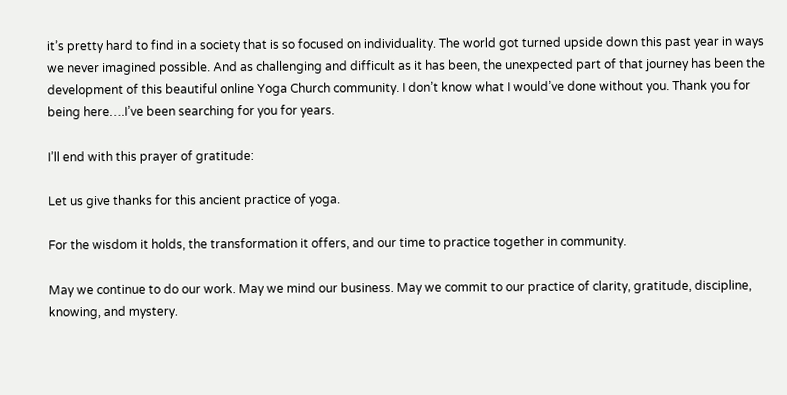it’s pretty hard to find in a society that is so focused on individuality. The world got turned upside down this past year in ways we never imagined possible. And as challenging and difficult as it has been, the unexpected part of that journey has been the development of this beautiful online Yoga Church community. I don’t know what I would’ve done without you. Thank you for being here….I’ve been searching for you for years.

I’ll end with this prayer of gratitude:

Let us give thanks for this ancient practice of yoga.

For the wisdom it holds, the transformation it offers, and our time to practice together in community.

May we continue to do our work. May we mind our business. May we commit to our practice of clarity, gratitude, discipline, knowing, and mystery.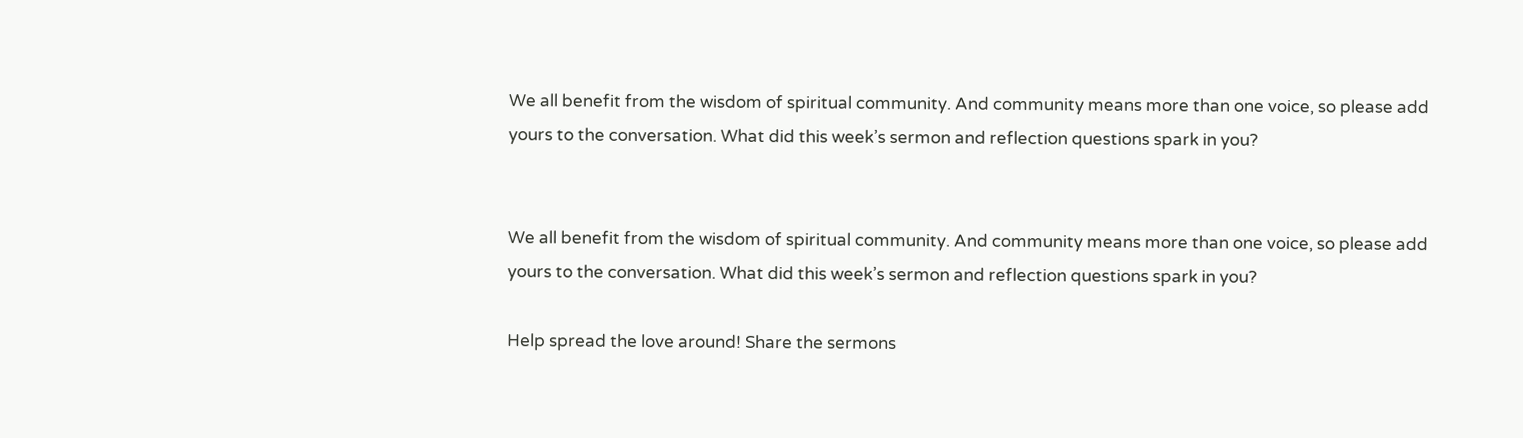We all benefit from the wisdom of spiritual community. And community means more than one voice, so please add yours to the conversation. What did this week’s sermon and reflection questions spark in you?


We all benefit from the wisdom of spiritual community. And community means more than one voice, so please add yours to the conversation. What did this week’s sermon and reflection questions spark in you?

Help spread the love around! Share the sermons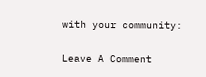with your community:

Leave A Comment